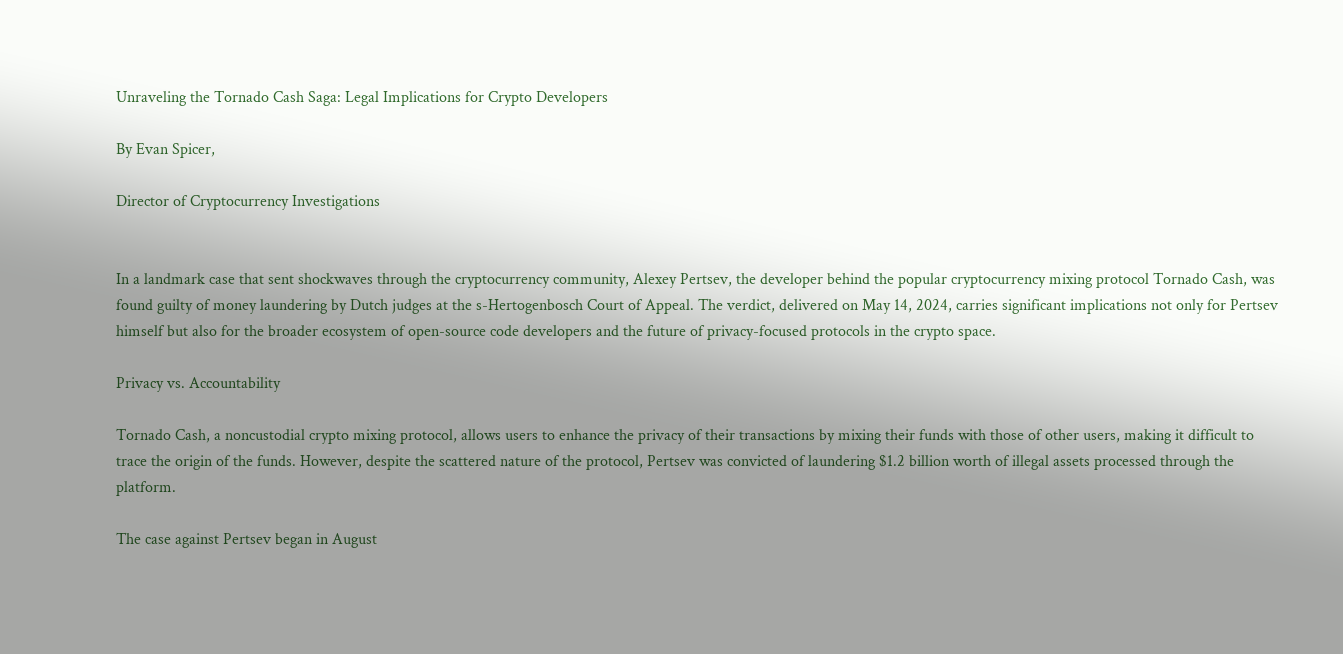Unraveling the Tornado Cash Saga: Legal Implications for Crypto Developers

By Evan Spicer,

Director of Cryptocurrency Investigations


In a landmark case that sent shockwaves through the cryptocurrency community, Alexey Pertsev, the developer behind the popular cryptocurrency mixing protocol Tornado Cash, was found guilty of money laundering by Dutch judges at the s-Hertogenbosch Court of Appeal. The verdict, delivered on May 14, 2024, carries significant implications not only for Pertsev himself but also for the broader ecosystem of open-source code developers and the future of privacy-focused protocols in the crypto space.

Privacy vs. Accountability

Tornado Cash, a noncustodial crypto mixing protocol, allows users to enhance the privacy of their transactions by mixing their funds with those of other users, making it difficult to trace the origin of the funds. However, despite the scattered nature of the protocol, Pertsev was convicted of laundering $1.2 billion worth of illegal assets processed through the platform.

The case against Pertsev began in August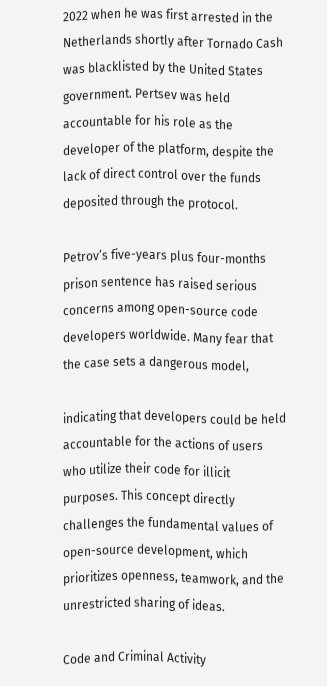2022 when he was first arrested in the Netherlands shortly after Tornado Cash was blacklisted by the United States government. Pertsev was held accountable for his role as the developer of the platform, despite the lack of direct control over the funds deposited through the protocol.

Petrov’s five-years plus four-months prison sentence has raised serious concerns among open-source code developers worldwide. Many fear that the case sets a dangerous model,

indicating that developers could be held accountable for the actions of users who utilize their code for illicit purposes. This concept directly challenges the fundamental values of open-source development, which prioritizes openness, teamwork, and the unrestricted sharing of ideas.

Code and Criminal Activity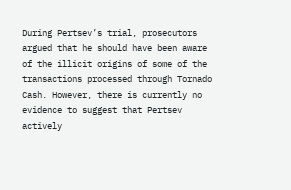During Pertsev’s trial, prosecutors argued that he should have been aware of the illicit origins of some of the transactions processed through Tornado Cash. However, there is currently no evidence to suggest that Pertsev actively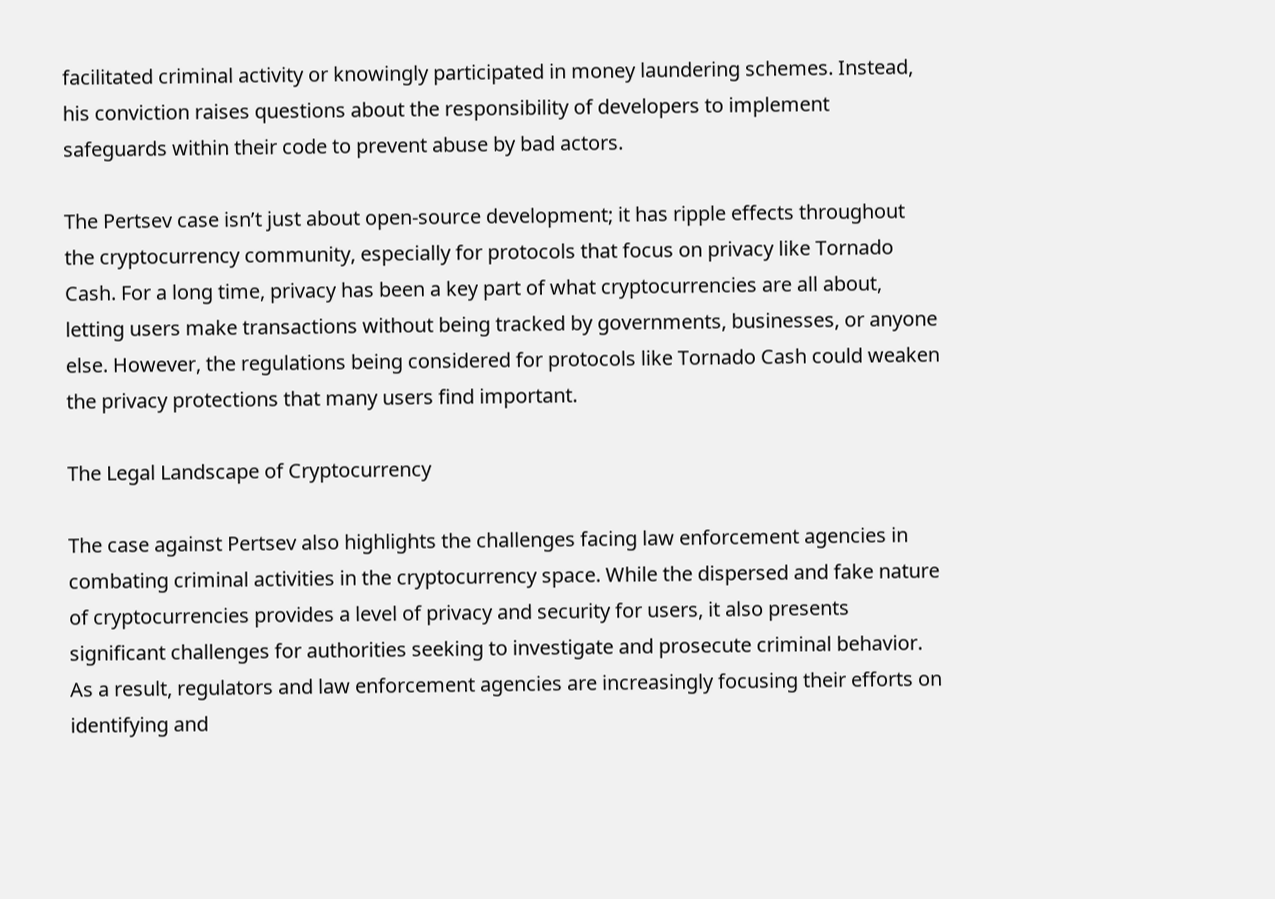facilitated criminal activity or knowingly participated in money laundering schemes. Instead, his conviction raises questions about the responsibility of developers to implement safeguards within their code to prevent abuse by bad actors.

The Pertsev case isn’t just about open-source development; it has ripple effects throughout the cryptocurrency community, especially for protocols that focus on privacy like Tornado Cash. For a long time, privacy has been a key part of what cryptocurrencies are all about, letting users make transactions without being tracked by governments, businesses, or anyone else. However, the regulations being considered for protocols like Tornado Cash could weaken the privacy protections that many users find important.

The Legal Landscape of Cryptocurrency

The case against Pertsev also highlights the challenges facing law enforcement agencies in combating criminal activities in the cryptocurrency space. While the dispersed and fake nature of cryptocurrencies provides a level of privacy and security for users, it also presents significant challenges for authorities seeking to investigate and prosecute criminal behavior. As a result, regulators and law enforcement agencies are increasingly focusing their efforts on identifying and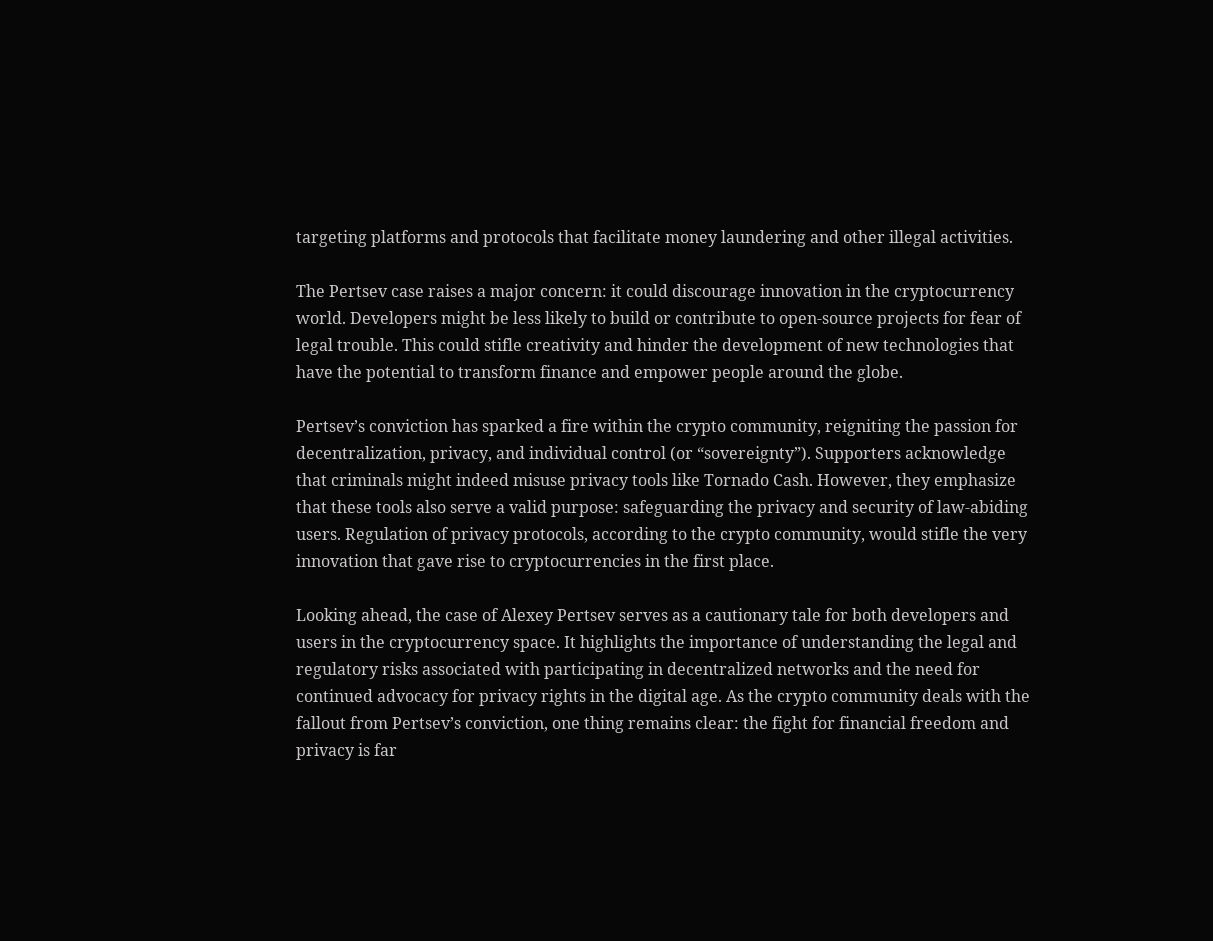targeting platforms and protocols that facilitate money laundering and other illegal activities.

The Pertsev case raises a major concern: it could discourage innovation in the cryptocurrency world. Developers might be less likely to build or contribute to open-source projects for fear of legal trouble. This could stifle creativity and hinder the development of new technologies that have the potential to transform finance and empower people around the globe.

Pertsev’s conviction has sparked a fire within the crypto community, reigniting the passion for decentralization, privacy, and individual control (or “sovereignty”). Supporters acknowledge that criminals might indeed misuse privacy tools like Tornado Cash. However, they emphasize that these tools also serve a valid purpose: safeguarding the privacy and security of law-abiding users. Regulation of privacy protocols, according to the crypto community, would stifle the very innovation that gave rise to cryptocurrencies in the first place.

Looking ahead, the case of Alexey Pertsev serves as a cautionary tale for both developers and users in the cryptocurrency space. It highlights the importance of understanding the legal and regulatory risks associated with participating in decentralized networks and the need for continued advocacy for privacy rights in the digital age. As the crypto community deals with the fallout from Pertsev’s conviction, one thing remains clear: the fight for financial freedom and privacy is far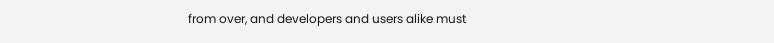from over, and developers and users alike must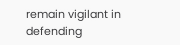remain vigilant in defending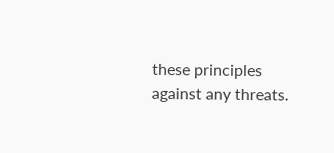these principles against any threats.